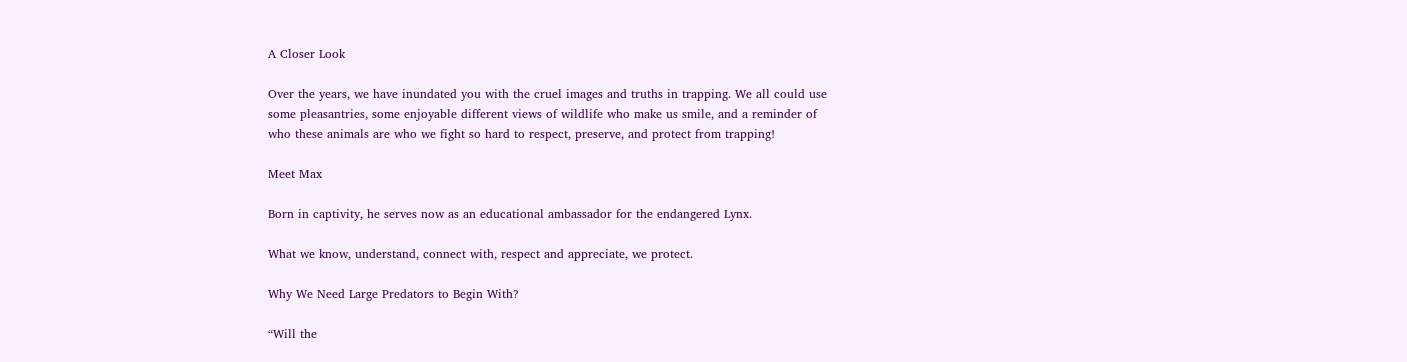A Closer Look

Over the years, we have inundated you with the cruel images and truths in trapping. We all could use some pleasantries, some enjoyable different views of wildlife who make us smile, and a reminder of who these animals are who we fight so hard to respect, preserve, and protect from trapping!

Meet Max

Born in captivity, he serves now as an educational ambassador for the endangered Lynx.

What we know, understand, connect with, respect and appreciate, we protect.

Why We Need Large Predators to Begin With?

“Will the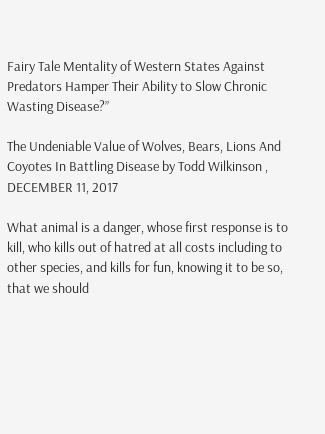Fairy Tale Mentality of Western States Against Predators Hamper Their Ability to Slow Chronic Wasting Disease?”

The Undeniable Value of Wolves, Bears, Lions And Coyotes In Battling Disease by Todd Wilkinson , DECEMBER 11, 2017

What animal is a danger, whose first response is to kill, who kills out of hatred at all costs including to other species, and kills for fun, knowing it to be so, that we should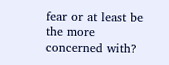fear or at least be the more concerned with?